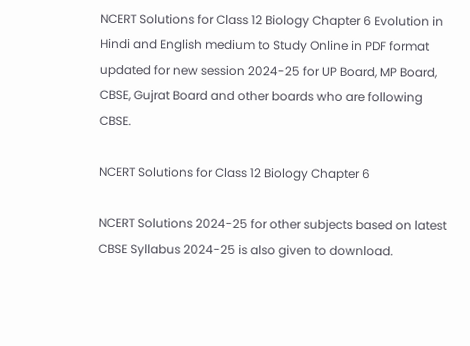NCERT Solutions for Class 12 Biology Chapter 6 Evolution in Hindi and English medium to Study Online in PDF format updated for new session 2024-25 for UP Board, MP Board, CBSE, Gujrat Board and other boards who are following CBSE.

NCERT Solutions for Class 12 Biology Chapter 6

NCERT Solutions 2024-25 for other subjects based on latest CBSE Syllabus 2024-25 is also given to download.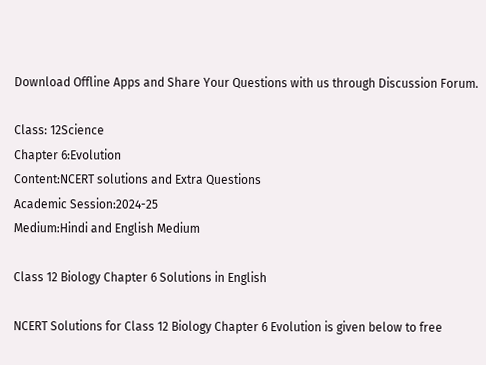Download Offline Apps and Share Your Questions with us through Discussion Forum.

Class: 12Science
Chapter 6:Evolution
Content:NCERT solutions and Extra Questions
Academic Session:2024-25
Medium:Hindi and English Medium

Class 12 Biology Chapter 6 Solutions in English

NCERT Solutions for Class 12 Biology Chapter 6 Evolution is given below to free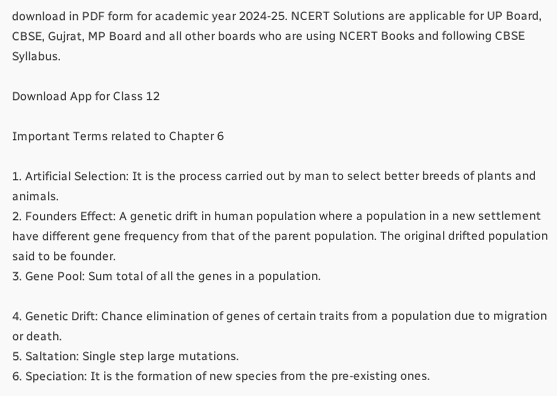download in PDF form for academic year 2024-25. NCERT Solutions are applicable for UP Board, CBSE, Gujrat, MP Board and all other boards who are using NCERT Books and following CBSE Syllabus.

Download App for Class 12

Important Terms related to Chapter 6

1. Artificial Selection: It is the process carried out by man to select better breeds of plants and animals.
2. Founders Effect: A genetic drift in human population where a population in a new settlement have different gene frequency from that of the parent population. The original drifted population said to be founder.
3. Gene Pool: Sum total of all the genes in a population.

4. Genetic Drift: Chance elimination of genes of certain traits from a population due to migration or death.
5. Saltation: Single step large mutations.
6. Speciation: It is the formation of new species from the pre-existing ones.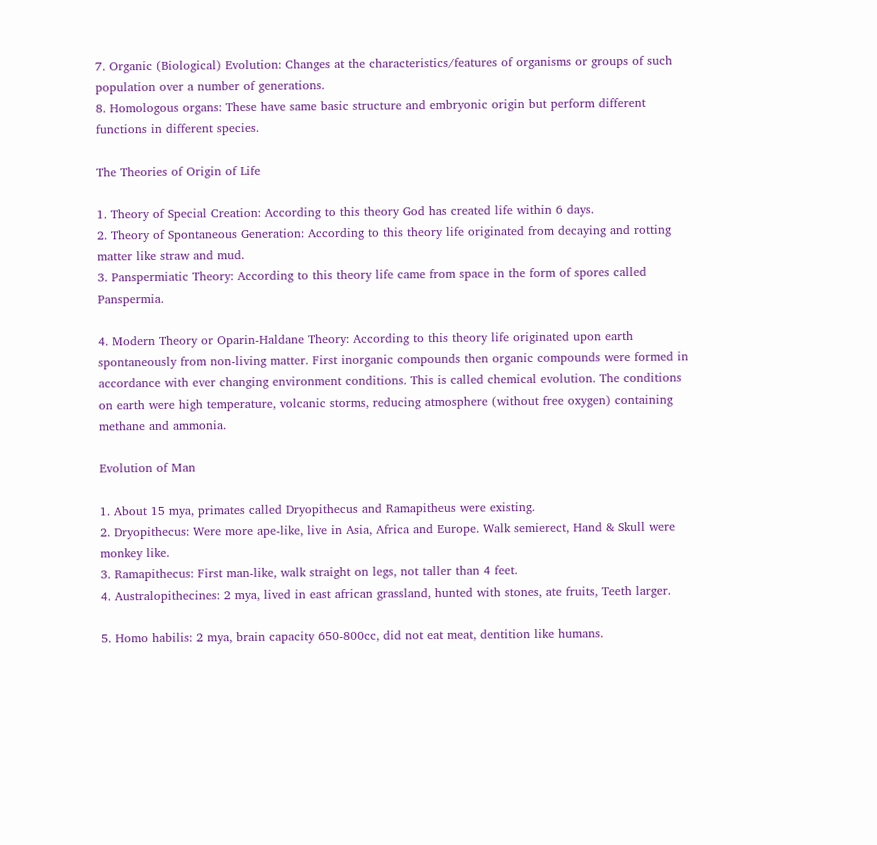7. Organic (Biological) Evolution: Changes at the characteristics/features of organisms or groups of such population over a number of generations.
8. Homologous organs: These have same basic structure and embryonic origin but perform different functions in different species.

The Theories of Origin of Life

1. Theory of Special Creation: According to this theory God has created life within 6 days.
2. Theory of Spontaneous Generation: According to this theory life originated from decaying and rotting matter like straw and mud.
3. Panspermiatic Theory: According to this theory life came from space in the form of spores called Panspermia.

4. Modern Theory or Oparin-Haldane Theory: According to this theory life originated upon earth spontaneously from non-living matter. First inorganic compounds then organic compounds were formed in accordance with ever changing environment conditions. This is called chemical evolution. The conditions on earth were high temperature, volcanic storms, reducing atmosphere (without free oxygen) containing methane and ammonia.

Evolution of Man

1. About 15 mya, primates called Dryopithecus and Ramapitheus were existing.
2. Dryopithecus: Were more ape-like, live in Asia, Africa and Europe. Walk semierect, Hand & Skull were monkey like.
3. Ramapithecus: First man-like, walk straight on legs, not taller than 4 feet.
4. Australopithecines: 2 mya, lived in east african grassland, hunted with stones, ate fruits, Teeth larger.

5. Homo habilis: 2 mya, brain capacity 650-800cc, did not eat meat, dentition like humans.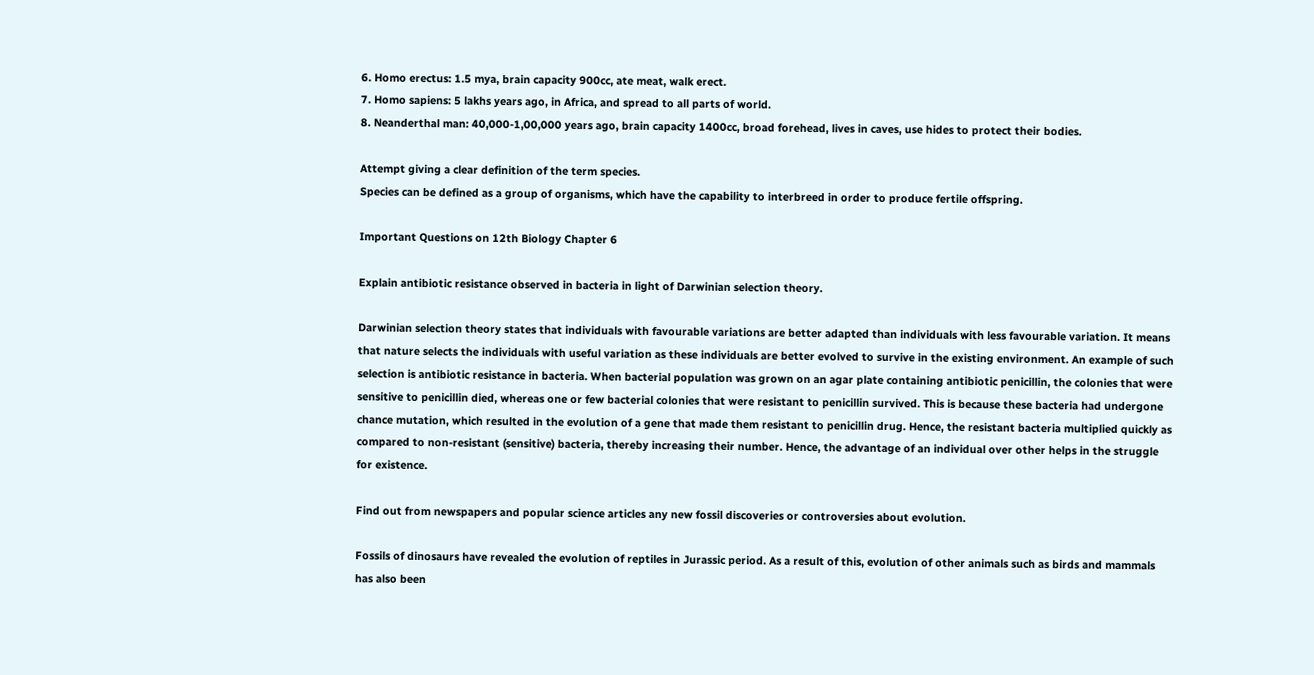6. Homo erectus: 1.5 mya, brain capacity 900cc, ate meat, walk erect.
7. Homo sapiens: 5 lakhs years ago, in Africa, and spread to all parts of world.
8. Neanderthal man: 40,000-1,00,000 years ago, brain capacity 1400cc, broad forehead, lives in caves, use hides to protect their bodies.

Attempt giving a clear definition of the term species.
Species can be defined as a group of organisms, which have the capability to interbreed in order to produce fertile offspring.

Important Questions on 12th Biology Chapter 6

Explain antibiotic resistance observed in bacteria in light of Darwinian selection theory.

Darwinian selection theory states that individuals with favourable variations are better adapted than individuals with less favourable variation. It means that nature selects the individuals with useful variation as these individuals are better evolved to survive in the existing environment. An example of such selection is antibiotic resistance in bacteria. When bacterial population was grown on an agar plate containing antibiotic penicillin, the colonies that were sensitive to penicillin died, whereas one or few bacterial colonies that were resistant to penicillin survived. This is because these bacteria had undergone chance mutation, which resulted in the evolution of a gene that made them resistant to penicillin drug. Hence, the resistant bacteria multiplied quickly as compared to non-resistant (sensitive) bacteria, thereby increasing their number. Hence, the advantage of an individual over other helps in the struggle for existence.

Find out from newspapers and popular science articles any new fossil discoveries or controversies about evolution.

Fossils of dinosaurs have revealed the evolution of reptiles in Jurassic period. As a result of this, evolution of other animals such as birds and mammals has also been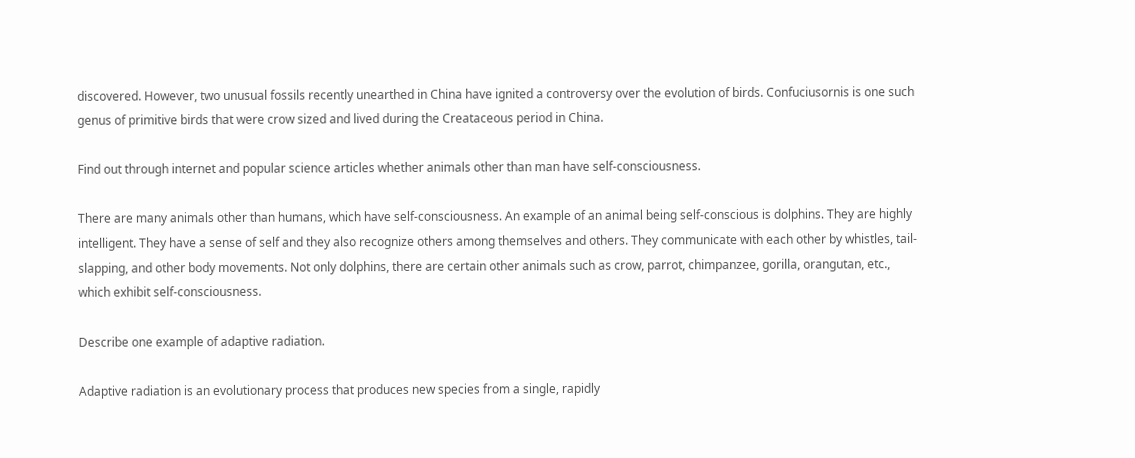discovered. However, two unusual fossils recently unearthed in China have ignited a controversy over the evolution of birds. Confuciusornis is one such genus of primitive birds that were crow sized and lived during the Creataceous period in China.

Find out through internet and popular science articles whether animals other than man have self-consciousness.

There are many animals other than humans, which have self-consciousness. An example of an animal being self-conscious is dolphins. They are highly intelligent. They have a sense of self and they also recognize others among themselves and others. They communicate with each other by whistles, tail-slapping, and other body movements. Not only dolphins, there are certain other animals such as crow, parrot, chimpanzee, gorilla, orangutan, etc., which exhibit self-consciousness.

Describe one example of adaptive radiation.

Adaptive radiation is an evolutionary process that produces new species from a single, rapidly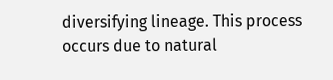diversifying lineage. This process occurs due to natural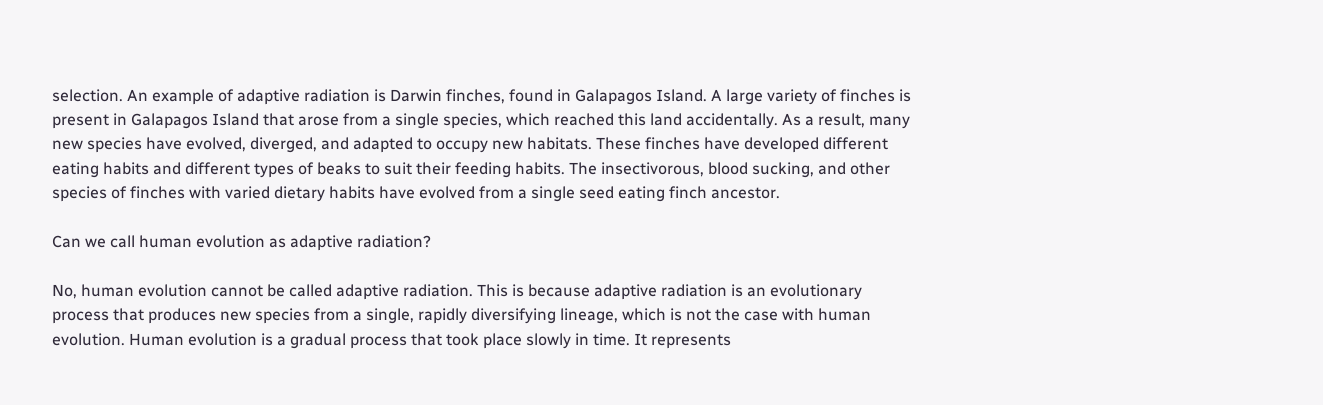selection. An example of adaptive radiation is Darwin finches, found in Galapagos Island. A large variety of finches is present in Galapagos Island that arose from a single species, which reached this land accidentally. As a result, many new species have evolved, diverged, and adapted to occupy new habitats. These finches have developed different eating habits and different types of beaks to suit their feeding habits. The insectivorous, blood sucking, and other species of finches with varied dietary habits have evolved from a single seed eating finch ancestor.

Can we call human evolution as adaptive radiation?

No, human evolution cannot be called adaptive radiation. This is because adaptive radiation is an evolutionary process that produces new species from a single, rapidly diversifying lineage, which is not the case with human evolution. Human evolution is a gradual process that took place slowly in time. It represents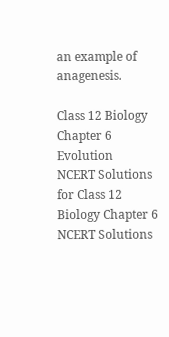an example of anagenesis.

Class 12 Biology Chapter 6 Evolution
NCERT Solutions for Class 12 Biology Chapter 6
NCERT Solutions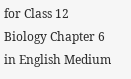for Class 12 Biology Chapter 6 in English Medium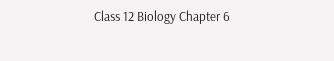Class 12 Biology Chapter 6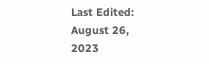Last Edited: August 26, 2023